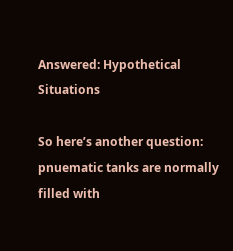Answered: Hypothetical Situations

So here’s another question: pnuematic tanks are normally filled with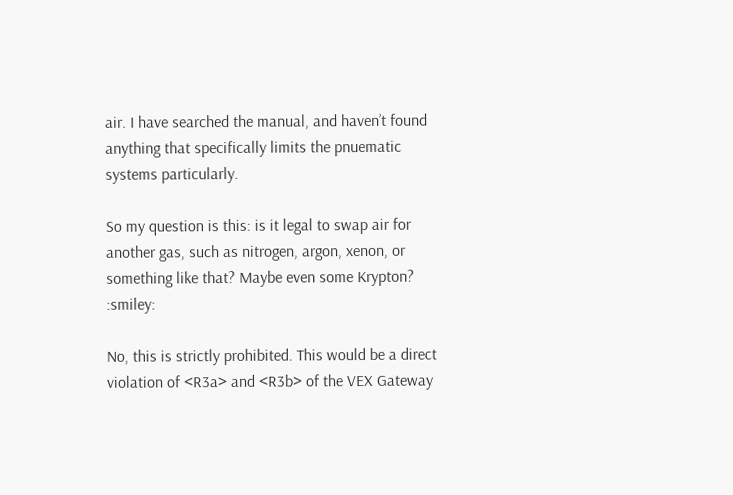air. I have searched the manual, and haven’t found anything that specifically limits the pnuematic systems particularly.

So my question is this: is it legal to swap air for another gas, such as nitrogen, argon, xenon, or something like that? Maybe even some Krypton? :smiley:

No, this is strictly prohibited. This would be a direct violation of <R3a> and <R3b> of the VEX Gateway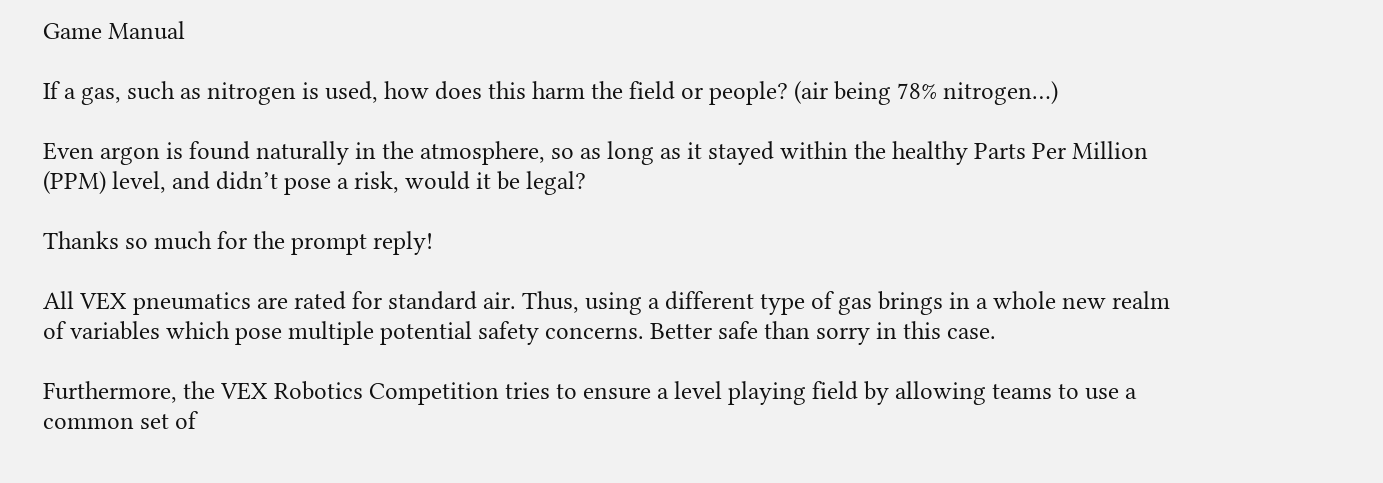Game Manual

If a gas, such as nitrogen is used, how does this harm the field or people? (air being 78% nitrogen…)

Even argon is found naturally in the atmosphere, so as long as it stayed within the healthy Parts Per Million (PPM) level, and didn’t pose a risk, would it be legal?

Thanks so much for the prompt reply!

All VEX pneumatics are rated for standard air. Thus, using a different type of gas brings in a whole new realm of variables which pose multiple potential safety concerns. Better safe than sorry in this case.

Furthermore, the VEX Robotics Competition tries to ensure a level playing field by allowing teams to use a common set of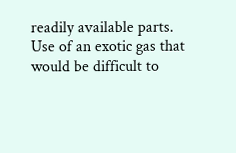readily available parts. Use of an exotic gas that would be difficult to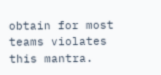obtain for most teams violates this mantra.